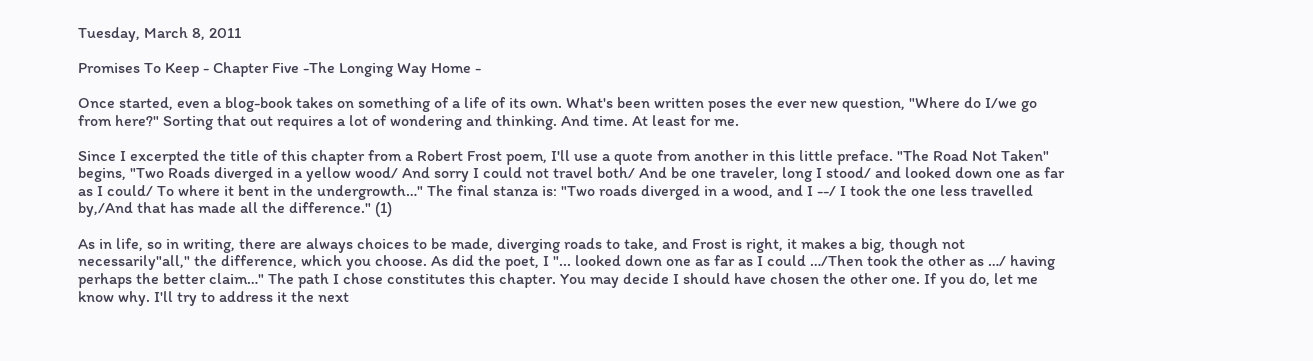Tuesday, March 8, 2011

Promises To Keep - Chapter Five -The Longing Way Home -

Once started, even a blog-book takes on something of a life of its own. What's been written poses the ever new question, "Where do I/we go from here?" Sorting that out requires a lot of wondering and thinking. And time. At least for me.

Since I excerpted the title of this chapter from a Robert Frost poem, I'll use a quote from another in this little preface. "The Road Not Taken" begins, "Two Roads diverged in a yellow wood/ And sorry I could not travel both/ And be one traveler, long I stood/ and looked down one as far as I could/ To where it bent in the undergrowth…" The final stanza is: "Two roads diverged in a wood, and I --/ I took the one less travelled by,/And that has made all the difference." (1)

As in life, so in writing, there are always choices to be made, diverging roads to take, and Frost is right, it makes a big, though not necessarily"all," the difference, which you choose. As did the poet, I "... looked down one as far as I could …/Then took the other as …/ having perhaps the better claim…" The path I chose constitutes this chapter. You may decide I should have chosen the other one. If you do, let me know why. I'll try to address it the next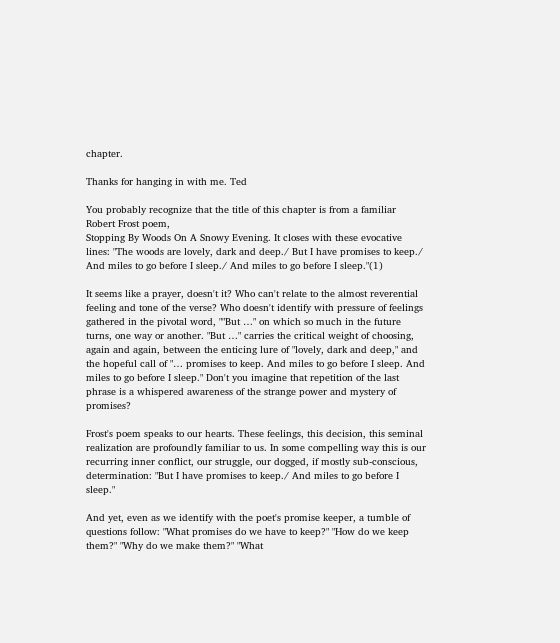chapter.

Thanks for hanging in with me. Ted

You probably recognize that the title of this chapter is from a familiar Robert Frost poem,
Stopping By Woods On A Snowy Evening. It closes with these evocative lines: "The woods are lovely, dark and deep./ But I have promises to keep./ And miles to go before I sleep./ And miles to go before I sleep."(1)

It seems like a prayer, doesn't it? Who can't relate to the almost reverential feeling and tone of the verse? Who doesn't identify with pressure of feelings gathered in the pivotal word, ""But …" on which so much in the future turns, one way or another. "But …" carries the critical weight of choosing, again and again, between the enticing lure of "lovely, dark and deep," and the hopeful call of "… promises to keep. And miles to go before I sleep. And miles to go before I sleep." Don't you imagine that repetition of the last phrase is a whispered awareness of the strange power and mystery of promises?

Frost's poem speaks to our hearts. These feelings, this decision, this seminal realization are profoundly familiar to us. In some compelling way this is our recurring inner conflict, our struggle, our dogged, if mostly sub-conscious, determination: "But I have promises to keep./ And miles to go before I sleep."

And yet, even as we identify with the poet's promise keeper, a tumble of questions follow: "What promises do we have to keep?" "How do we keep them?" "Why do we make them?" "What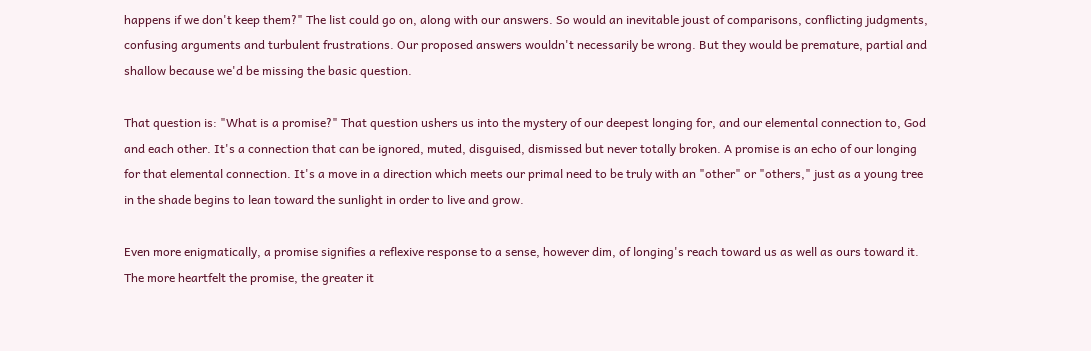happens if we don't keep them?" The list could go on, along with our answers. So would an inevitable joust of comparisons, conflicting judgments, confusing arguments and turbulent frustrations. Our proposed answers wouldn't necessarily be wrong. But they would be premature, partial and shallow because we'd be missing the basic question.

That question is: "What is a promise?" That question ushers us into the mystery of our deepest longing for, and our elemental connection to, God and each other. It's a connection that can be ignored, muted, disguised, dismissed but never totally broken. A promise is an echo of our longing for that elemental connection. It's a move in a direction which meets our primal need to be truly with an "other" or "others," just as a young tree in the shade begins to lean toward the sunlight in order to live and grow.

Even more enigmatically, a promise signifies a reflexive response to a sense, however dim, of longing's reach toward us as well as ours toward it. The more heartfelt the promise, the greater it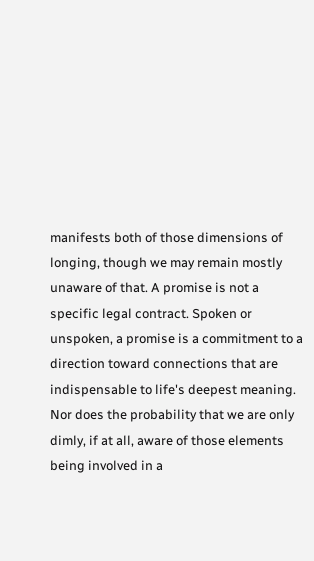manifests both of those dimensions of longing, though we may remain mostly unaware of that. A promise is not a specific legal contract. Spoken or unspoken, a promise is a commitment to a direction toward connections that are indispensable to life's deepest meaning. Nor does the probability that we are only dimly, if at all, aware of those elements being involved in a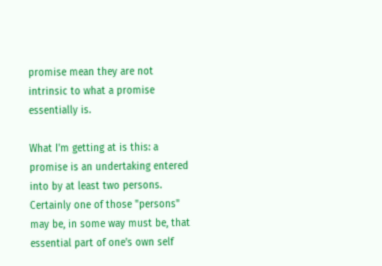promise mean they are not intrinsic to what a promise essentially is.

What I'm getting at is this: a promise is an undertaking entered into by at least two persons. Certainly one of those "persons" may be, in some way must be, that essential part of one's own self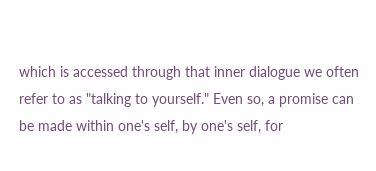which is accessed through that inner dialogue we often refer to as "talking to yourself." Even so, a promise can be made within one's self, by one's self, for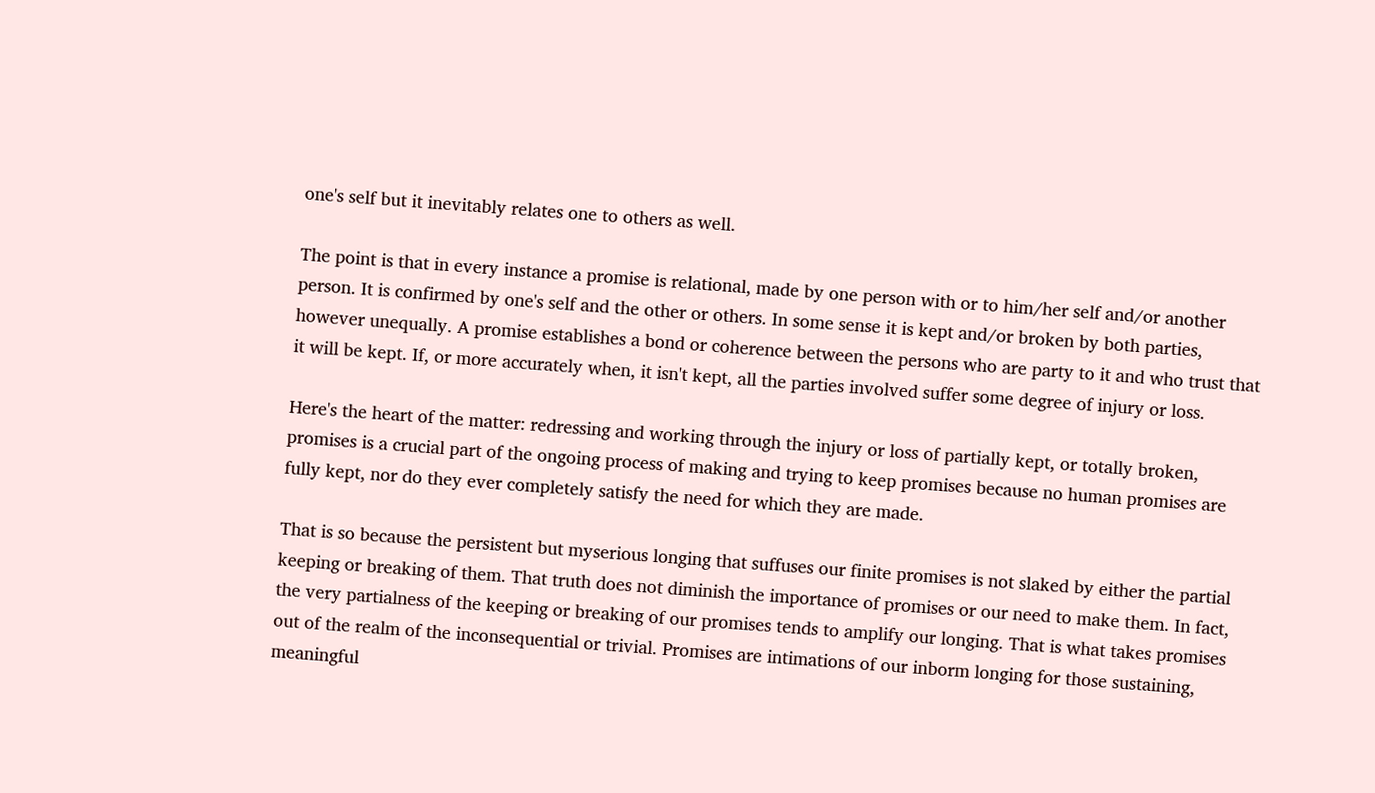one's self but it inevitably relates one to others as well.

The point is that in every instance a promise is relational, made by one person with or to him/her self and/or another person. It is confirmed by one's self and the other or others. In some sense it is kept and/or broken by both parties, however unequally. A promise establishes a bond or coherence between the persons who are party to it and who trust that it will be kept. If, or more accurately when, it isn't kept, all the parties involved suffer some degree of injury or loss.

Here's the heart of the matter: redressing and working through the injury or loss of partially kept, or totally broken, promises is a crucial part of the ongoing process of making and trying to keep promises because no human promises are fully kept, nor do they ever completely satisfy the need for which they are made.

That is so because the persistent but myserious longing that suffuses our finite promises is not slaked by either the partial keeping or breaking of them. That truth does not diminish the importance of promises or our need to make them. In fact, the very partialness of the keeping or breaking of our promises tends to amplify our longing. That is what takes promises out of the realm of the inconsequential or trivial. Promises are intimations of our inborm longing for those sustaining, meaningful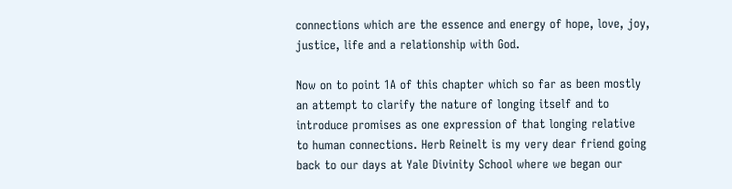connections which are the essence and energy of hope, love, joy, justice, life and a relationship with God.

Now on to point 1A of this chapter which so far as been mostly an attempt to clarify the nature of longing itself and to introduce promises as one expression of that longing relative to human connections. Herb Reinelt is my very dear friend going back to our days at Yale Divinity School where we began our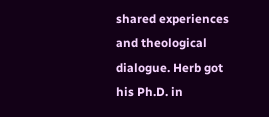shared experiences and theological dialogue. Herb got his Ph.D. in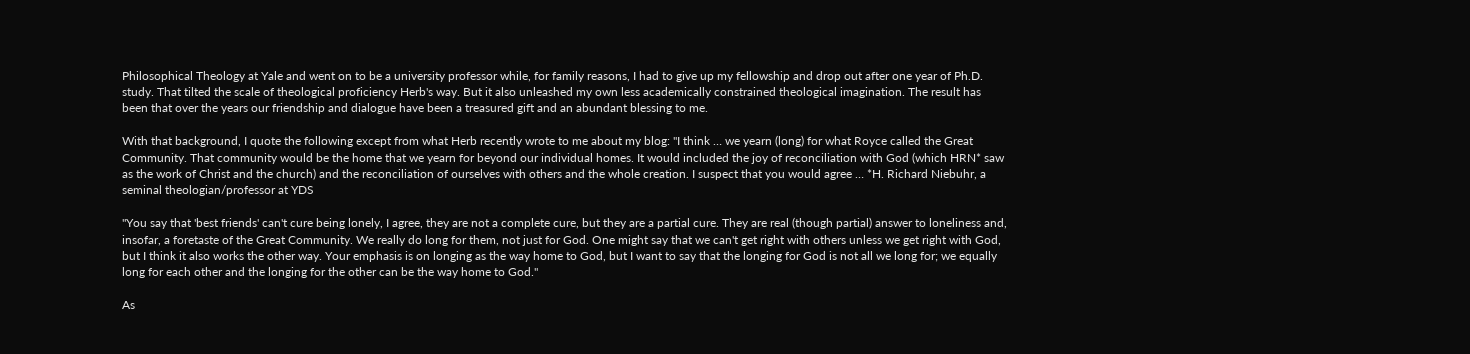Philosophical Theology at Yale and went on to be a university professor while, for family reasons, I had to give up my fellowship and drop out after one year of Ph.D. study. That tilted the scale of theological proficiency Herb's way. But it also unleashed my own less academically constrained theological imagination. The result has been that over the years our friendship and dialogue have been a treasured gift and an abundant blessing to me.

With that background, I quote the following except from what Herb recently wrote to me about my blog: "I think … we yearn (long) for what Royce called the Great Community. That community would be the home that we yearn for beyond our individual homes. It would included the joy of reconciliation with God (which HRN* saw as the work of Christ and the church) and the reconciliation of ourselves with others and the whole creation. I suspect that you would agree … *H. Richard Niebuhr, a seminal theologian/professor at YDS

"You say that 'best friends' can't cure being lonely, I agree, they are not a complete cure, but they are a partial cure. They are real (though partial) answer to loneliness and, insofar, a foretaste of the Great Community. We really do long for them, not just for God. One might say that we can't get right with others unless we get right with God, but I think it also works the other way. Your emphasis is on longing as the way home to God, but I want to say that the longing for God is not all we long for; we equally long for each other and the longing for the other can be the way home to God."

As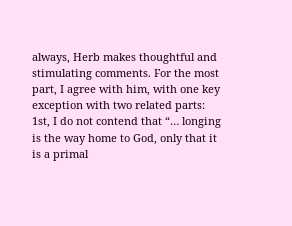always, Herb makes thoughtful and stimulating comments. For the most part, I agree with him, with one key exception with two related parts:
1st, I do not contend that “… longing is the way home to God, only that it is a primal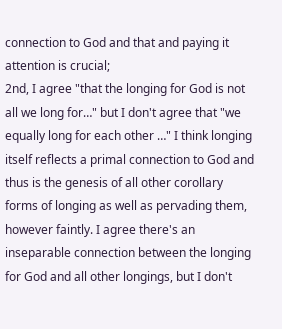connection to God and that and paying it attention is crucial;
2nd, I agree "that the longing for God is not all we long for…" but I don't agree that "we equally long for each other …" I think longing itself reflects a primal connection to God and thus is the genesis of all other corollary forms of longing as well as pervading them, however faintly. I agree there's an inseparable connection between the longing for God and all other longings, but I don't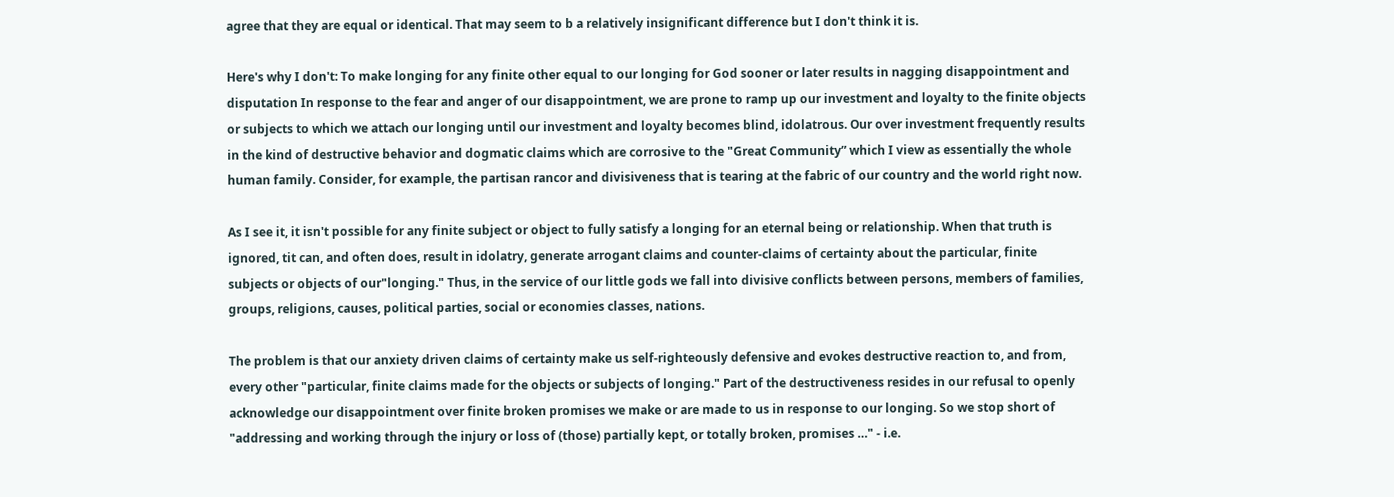agree that they are equal or identical. That may seem to b a relatively insignificant difference but I don't think it is.

Here's why I don't: To make longing for any finite other equal to our longing for God sooner or later results in nagging disappointment and disputation In response to the fear and anger of our disappointment, we are prone to ramp up our investment and loyalty to the finite objects or subjects to which we attach our longing until our investment and loyalty becomes blind, idolatrous. Our over investment frequently results in the kind of destructive behavior and dogmatic claims which are corrosive to the "Great Community” which I view as essentially the whole human family. Consider, for example, the partisan rancor and divisiveness that is tearing at the fabric of our country and the world right now.

As I see it, it isn't possible for any finite subject or object to fully satisfy a longing for an eternal being or relationship. When that truth is ignored, tit can, and often does, result in idolatry, generate arrogant claims and counter-claims of certainty about the particular, finite subjects or objects of our"longing." Thus, in the service of our little gods we fall into divisive conflicts between persons, members of families, groups, religions, causes, political parties, social or economies classes, nations.

The problem is that our anxiety driven claims of certainty make us self-righteously defensive and evokes destructive reaction to, and from, every other "particular, finite claims made for the objects or subjects of longing." Part of the destructiveness resides in our refusal to openly acknowledge our disappointment over finite broken promises we make or are made to us in response to our longing. So we stop short of "addressing and working through the injury or loss of (those) partially kept, or totally broken, promises …" - i.e.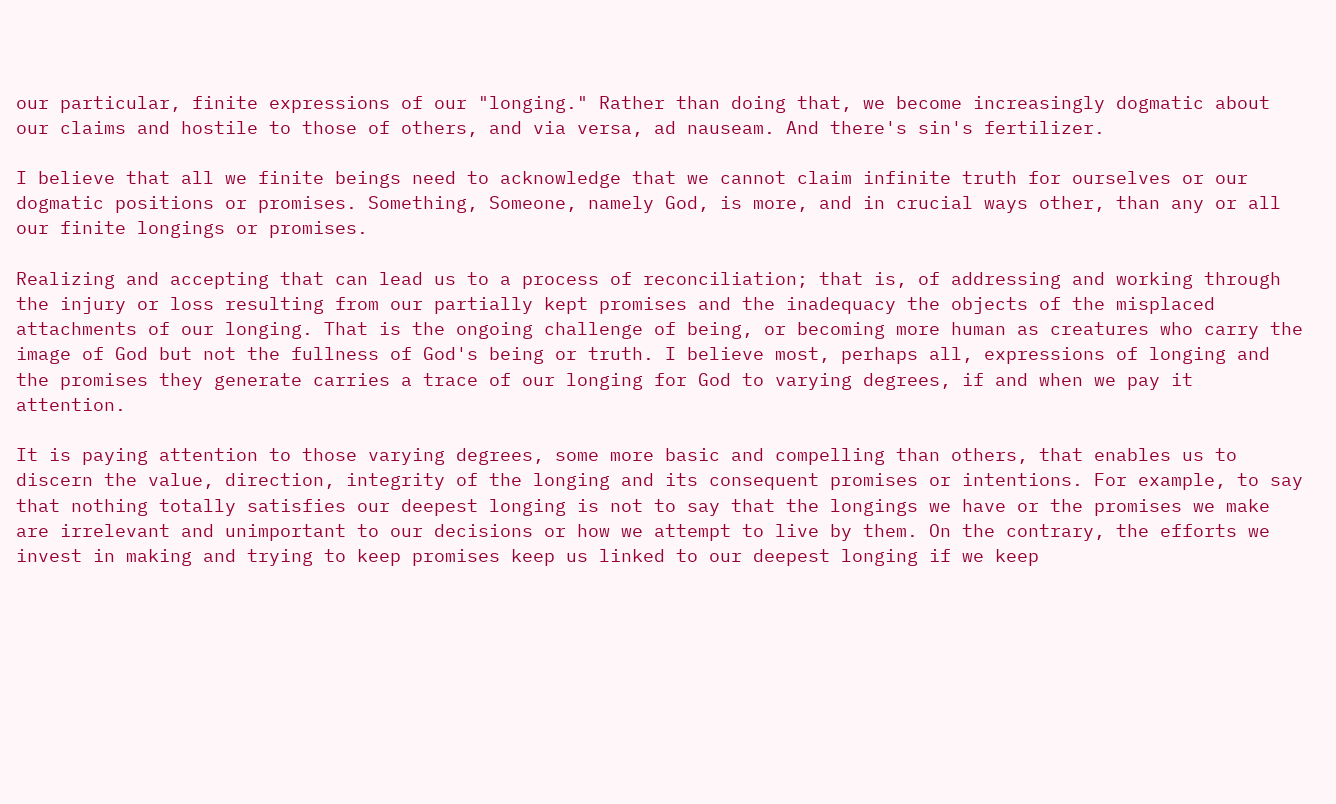our particular, finite expressions of our "longing." Rather than doing that, we become increasingly dogmatic about our claims and hostile to those of others, and via versa, ad nauseam. And there's sin's fertilizer.

I believe that all we finite beings need to acknowledge that we cannot claim infinite truth for ourselves or our dogmatic positions or promises. Something, Someone, namely God, is more, and in crucial ways other, than any or all our finite longings or promises.

Realizing and accepting that can lead us to a process of reconciliation; that is, of addressing and working through the injury or loss resulting from our partially kept promises and the inadequacy the objects of the misplaced attachments of our longing. That is the ongoing challenge of being, or becoming more human as creatures who carry the image of God but not the fullness of God's being or truth. I believe most, perhaps all, expressions of longing and the promises they generate carries a trace of our longing for God to varying degrees, if and when we pay it attention.

It is paying attention to those varying degrees, some more basic and compelling than others, that enables us to discern the value, direction, integrity of the longing and its consequent promises or intentions. For example, to say that nothing totally satisfies our deepest longing is not to say that the longings we have or the promises we make are irrelevant and unimportant to our decisions or how we attempt to live by them. On the contrary, the efforts we invest in making and trying to keep promises keep us linked to our deepest longing if we keep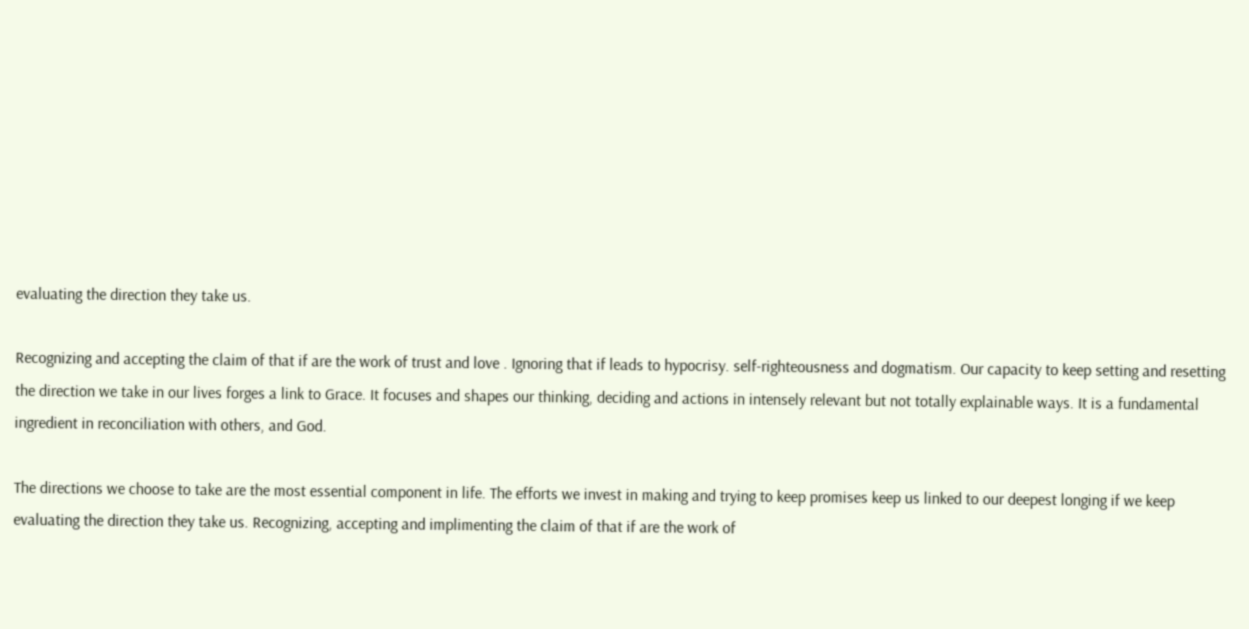evaluating the direction they take us.

Recognizing and accepting the claim of that if are the work of trust and love . Ignoring that if leads to hypocrisy. self-righteousness and dogmatism. Our capacity to keep setting and resetting the direction we take in our lives forges a link to Grace. It focuses and shapes our thinking, deciding and actions in intensely relevant but not totally explainable ways. It is a fundamental ingredient in reconciliation with others, and God.

The directions we choose to take are the most essential component in life. The efforts we invest in making and trying to keep promises keep us linked to our deepest longing if we keep evaluating the direction they take us. Recognizing, accepting and implimenting the claim of that if are the work of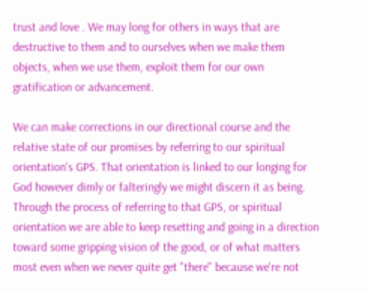trust and love . We may long for others in ways that are destructive to them and to ourselves when we make them objects, when we use them, exploit them for our own gratification or advancement.

We can make corrections in our directional course and the relative state of our promises by referring to our spiritual orientation's GPS. That orientation is linked to our longing for God however dimly or falteringly we might discern it as being. Through the process of referring to that GPS, or spiritual orientation we are able to keep resetting and going in a direction toward some gripping vision of the good, or of what matters most even when we never quite get "there" because we're not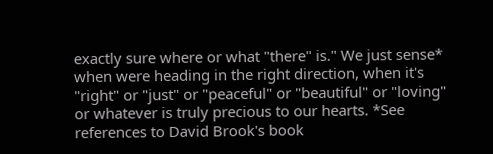exactly sure where or what "there" is." We just sense* when were heading in the right direction, when it's "right" or "just" or "peaceful" or "beautiful" or "loving" or whatever is truly precious to our hearts. *See references to David Brook's book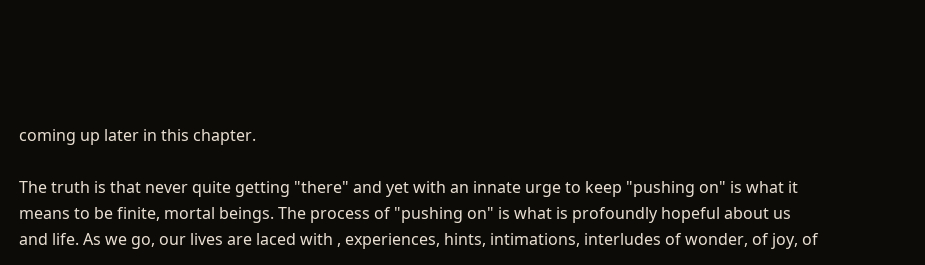coming up later in this chapter.

The truth is that never quite getting "there" and yet with an innate urge to keep "pushing on" is what it means to be finite, mortal beings. The process of "pushing on" is what is profoundly hopeful about us and life. As we go, our lives are laced with , experiences, hints, intimations, interludes of wonder, of joy, of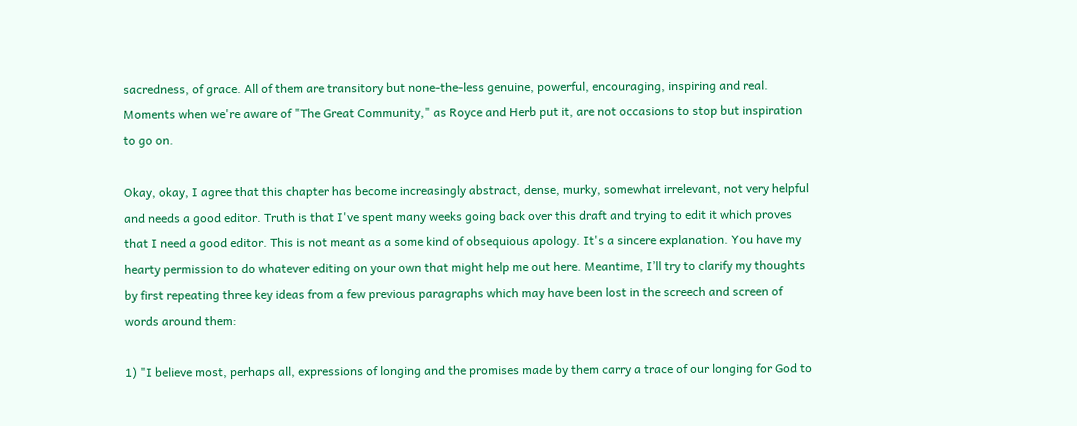sacredness, of grace. All of them are transitory but none-the-less genuine, powerful, encouraging, inspiring and real. Moments when we're aware of "The Great Community," as Royce and Herb put it, are not occasions to stop but inspiration to go on.

Okay, okay, I agree that this chapter has become increasingly abstract, dense, murky, somewhat irrelevant, not very helpful and needs a good editor. Truth is that I've spent many weeks going back over this draft and trying to edit it which proves that I need a good editor. This is not meant as a some kind of obsequious apology. It's a sincere explanation. You have my hearty permission to do whatever editing on your own that might help me out here. Meantime, I’ll try to clarify my thoughts by first repeating three key ideas from a few previous paragraphs which may have been lost in the screech and screen of words around them:

1) "I believe most, perhaps all, expressions of longing and the promises made by them carry a trace of our longing for God to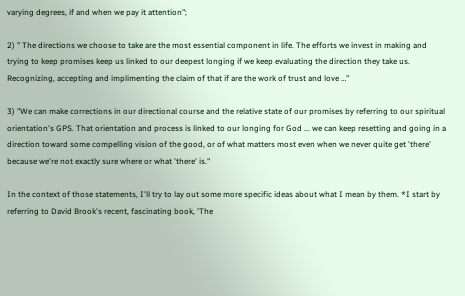varying degrees, if and when we pay it attention";

2) " The directions we choose to take are the most essential component in life. The efforts we invest in making and trying to keep promises keep us linked to our deepest longing if we keep evaluating the direction they take us. Recognizing, accepting and implimenting the claim of that if are the work of trust and love …"

3) "We can make corrections in our directional course and the relative state of our promises by referring to our spiritual orientation's GPS. That orientation and process is linked to our longing for God ... we can keep resetting and going in a direction toward some compelling vision of the good, or of what matters most even when we never quite get 'there' because we're not exactly sure where or what 'there' is."

In the context of those statements, I'll try to lay out some more specific ideas about what I mean by them. *I start by referring to David Brook's recent, fascinating book, 'The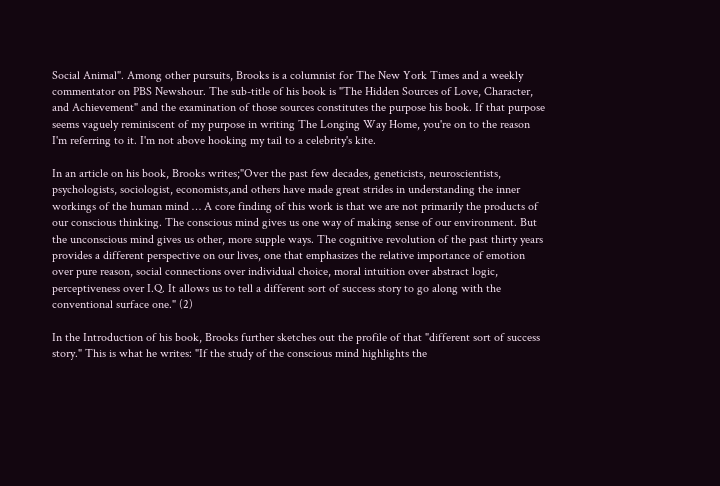Social Animal". Among other pursuits, Brooks is a columnist for The New York Times and a weekly commentator on PBS Newshour. The sub-title of his book is "The Hidden Sources of Love, Character, and Achievement" and the examination of those sources constitutes the purpose his book. If that purpose seems vaguely reminiscent of my purpose in writing The Longing Way Home, you're on to the reason I'm referring to it. I'm not above hooking my tail to a celebrity's kite.

In an article on his book, Brooks writes;"Over the past few decades, geneticists, neuroscientists, psychologists, sociologist, economists,and others have made great strides in understanding the inner workings of the human mind … A core finding of this work is that we are not primarily the products of our conscious thinking. The conscious mind gives us one way of making sense of our environment. But the unconscious mind gives us other, more supple ways. The cognitive revolution of the past thirty years provides a different perspective on our lives, one that emphasizes the relative importance of emotion over pure reason, social connections over individual choice, moral intuition over abstract logic, perceptiveness over I.Q. It allows us to tell a different sort of success story to go along with the conventional surface one." (2)

In the Introduction of his book, Brooks further sketches out the profile of that "different sort of success story." This is what he writes: "If the study of the conscious mind highlights the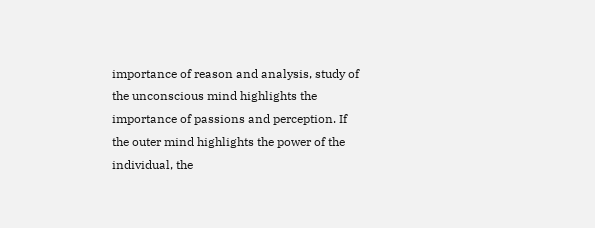importance of reason and analysis, study of the unconscious mind highlights the importance of passions and perception. If the outer mind highlights the power of the individual, the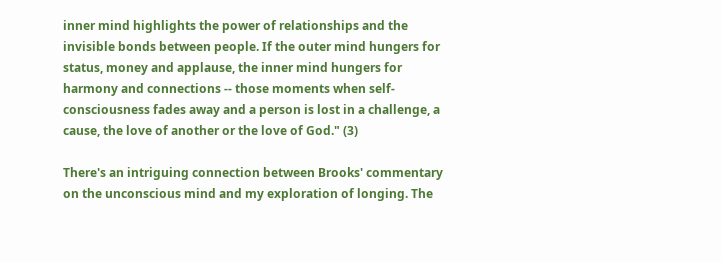inner mind highlights the power of relationships and the invisible bonds between people. If the outer mind hungers for status, money and applause, the inner mind hungers for harmony and connections -- those moments when self-consciousness fades away and a person is lost in a challenge, a cause, the love of another or the love of God." (3)

There's an intriguing connection between Brooks' commentary on the unconscious mind and my exploration of longing. The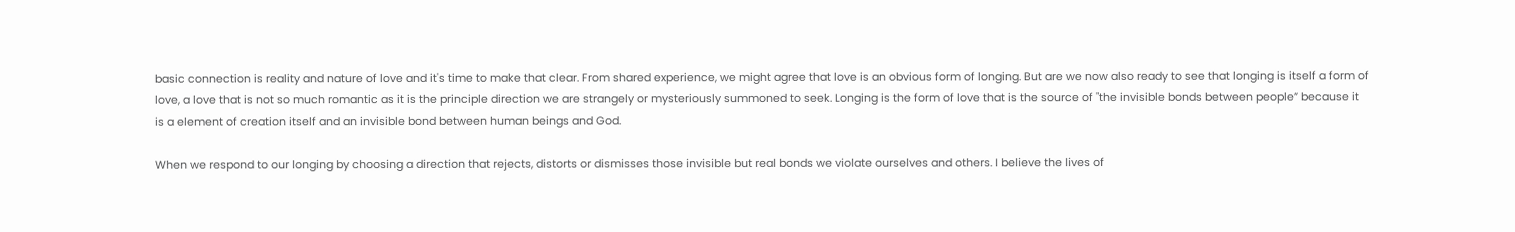basic connection is reality and nature of love and it's time to make that clear. From shared experience, we might agree that love is an obvious form of longing. But are we now also ready to see that longing is itself a form of love, a love that is not so much romantic as it is the principle direction we are strangely or mysteriously summoned to seek. Longing is the form of love that is the source of "the invisible bonds between people” because it is a element of creation itself and an invisible bond between human beings and God.

When we respond to our longing by choosing a direction that rejects, distorts or dismisses those invisible but real bonds we violate ourselves and others. I believe the lives of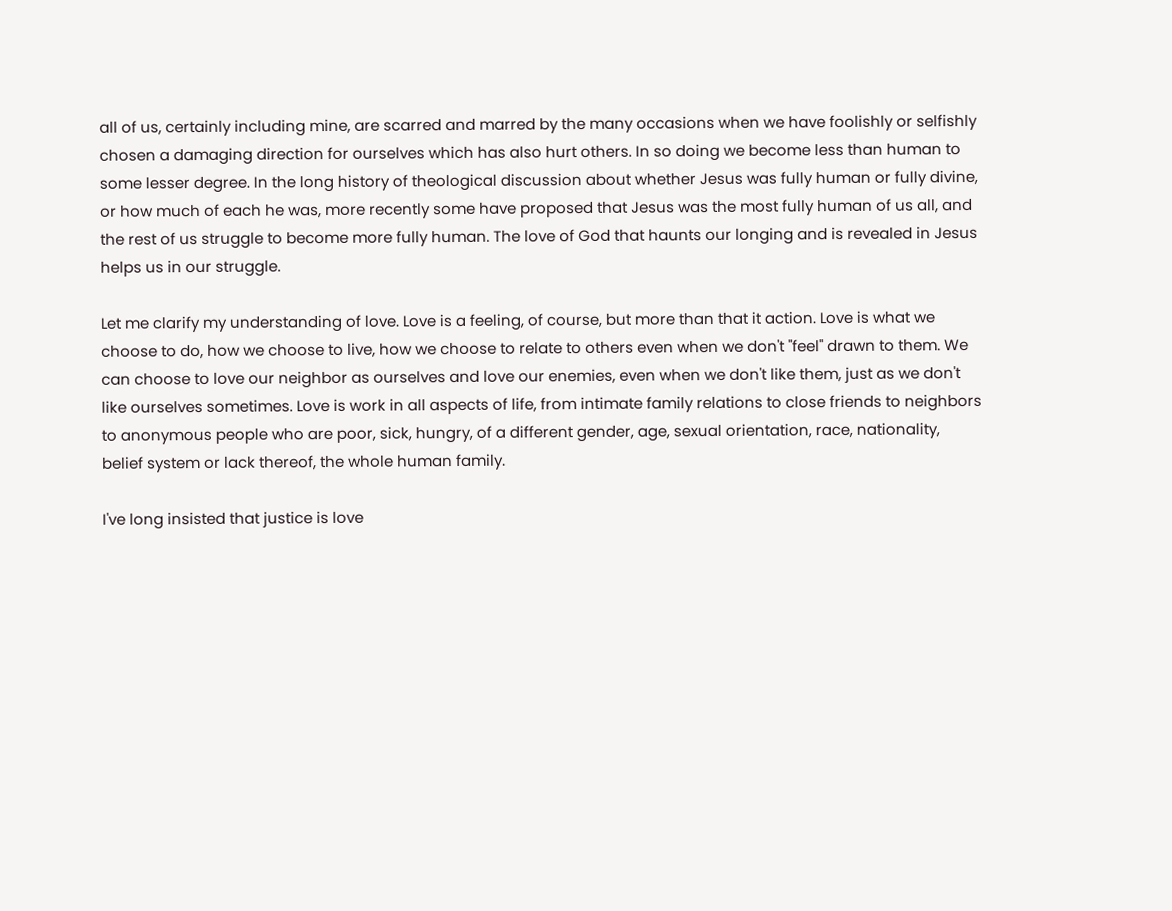all of us, certainly including mine, are scarred and marred by the many occasions when we have foolishly or selfishly chosen a damaging direction for ourselves which has also hurt others. In so doing we become less than human to some lesser degree. In the long history of theological discussion about whether Jesus was fully human or fully divine, or how much of each he was, more recently some have proposed that Jesus was the most fully human of us all, and the rest of us struggle to become more fully human. The love of God that haunts our longing and is revealed in Jesus helps us in our struggle.

Let me clarify my understanding of love. Love is a feeling, of course, but more than that it action. Love is what we choose to do, how we choose to live, how we choose to relate to others even when we don't "feel" drawn to them. We can choose to love our neighbor as ourselves and love our enemies, even when we don't like them, just as we don't like ourselves sometimes. Love is work in all aspects of life, from intimate family relations to close friends to neighbors to anonymous people who are poor, sick, hungry, of a different gender, age, sexual orientation, race, nationality, belief system or lack thereof, the whole human family.

I've long insisted that justice is love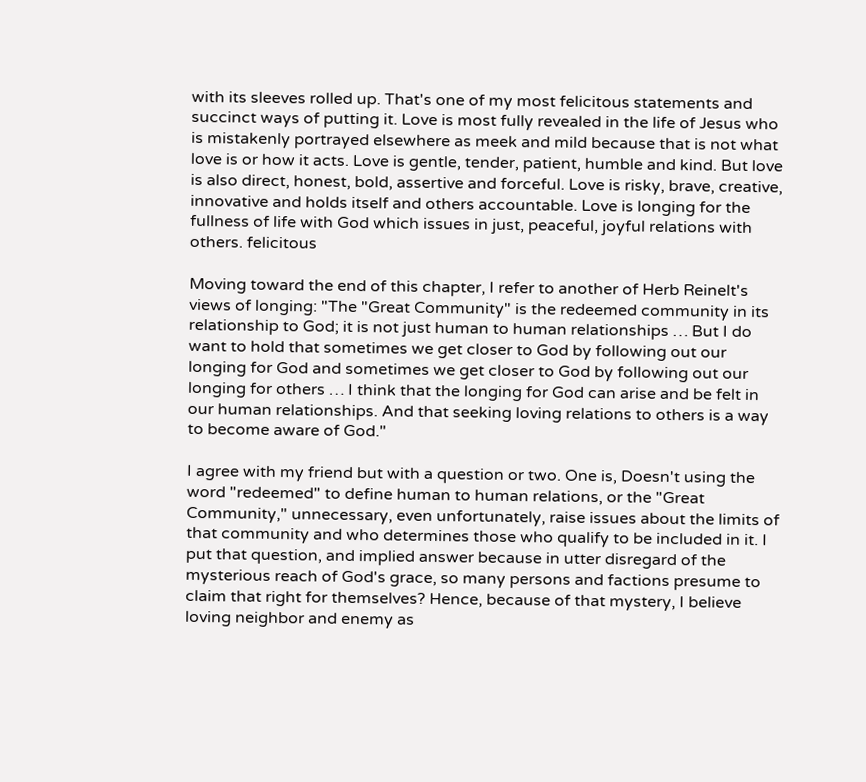with its sleeves rolled up. That's one of my most felicitous statements and succinct ways of putting it. Love is most fully revealed in the life of Jesus who is mistakenly portrayed elsewhere as meek and mild because that is not what love is or how it acts. Love is gentle, tender, patient, humble and kind. But love is also direct, honest, bold, assertive and forceful. Love is risky, brave, creative, innovative and holds itself and others accountable. Love is longing for the fullness of life with God which issues in just, peaceful, joyful relations with others. felicitous

Moving toward the end of this chapter, I refer to another of Herb Reinelt's views of longing: "The "Great Community" is the redeemed community in its relationship to God; it is not just human to human relationships … But I do want to hold that sometimes we get closer to God by following out our longing for God and sometimes we get closer to God by following out our longing for others … I think that the longing for God can arise and be felt in our human relationships. And that seeking loving relations to others is a way to become aware of God."

I agree with my friend but with a question or two. One is, Doesn't using the word "redeemed" to define human to human relations, or the "Great Community," unnecessary, even unfortunately, raise issues about the limits of that community and who determines those who qualify to be included in it. I put that question, and implied answer because in utter disregard of the mysterious reach of God's grace, so many persons and factions presume to claim that right for themselves? Hence, because of that mystery, I believe loving neighbor and enemy as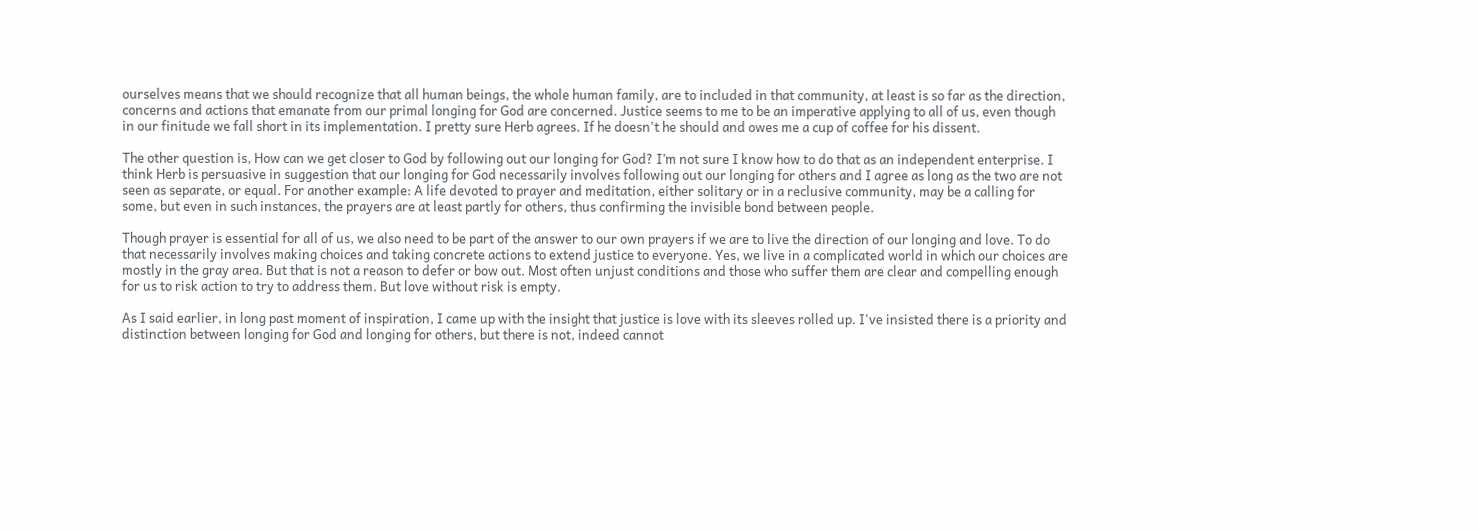ourselves means that we should recognize that all human beings, the whole human family, are to included in that community, at least is so far as the direction, concerns and actions that emanate from our primal longing for God are concerned. Justice seems to me to be an imperative applying to all of us, even though in our finitude we fall short in its implementation. I pretty sure Herb agrees. If he doesn't he should and owes me a cup of coffee for his dissent.

The other question is, How can we get closer to God by following out our longing for God? I’m not sure I know how to do that as an independent enterprise. I think Herb is persuasive in suggestion that our longing for God necessarily involves following out our longing for others and I agree as long as the two are not seen as separate, or equal. For another example: A life devoted to prayer and meditation, either solitary or in a reclusive community, may be a calling for some, but even in such instances, the prayers are at least partly for others, thus confirming the invisible bond between people.

Though prayer is essential for all of us, we also need to be part of the answer to our own prayers if we are to live the direction of our longing and love. To do that necessarily involves making choices and taking concrete actions to extend justice to everyone. Yes, we live in a complicated world in which our choices are mostly in the gray area. But that is not a reason to defer or bow out. Most often unjust conditions and those who suffer them are clear and compelling enough for us to risk action to try to address them. But love without risk is empty.

As I said earlier, in long past moment of inspiration, I came up with the insight that justice is love with its sleeves rolled up. I've insisted there is a priority and distinction between longing for God and longing for others, but there is not, indeed cannot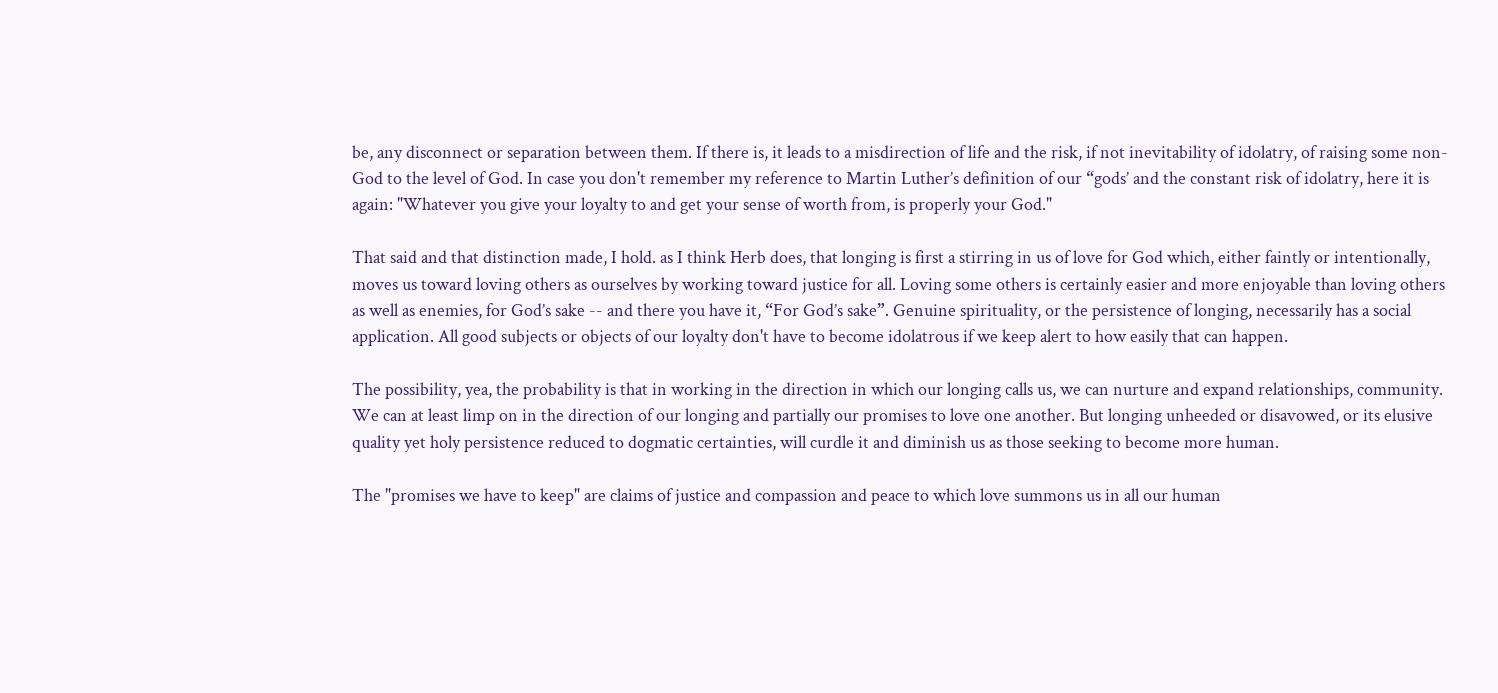be, any disconnect or separation between them. If there is, it leads to a misdirection of life and the risk, if not inevitability of idolatry, of raising some non-God to the level of God. In case you don't remember my reference to Martin Luther’s definition of our “gods’ and the constant risk of idolatry, here it is again: "Whatever you give your loyalty to and get your sense of worth from, is properly your God."

That said and that distinction made, I hold. as I think Herb does, that longing is first a stirring in us of love for God which, either faintly or intentionally, moves us toward loving others as ourselves by working toward justice for all. Loving some others is certainly easier and more enjoyable than loving others as well as enemies, for God’s sake -- and there you have it, “For God’s sake”. Genuine spirituality, or the persistence of longing, necessarily has a social application. All good subjects or objects of our loyalty don't have to become idolatrous if we keep alert to how easily that can happen.

The possibility, yea, the probability is that in working in the direction in which our longing calls us, we can nurture and expand relationships, community. We can at least limp on in the direction of our longing and partially our promises to love one another. But longing unheeded or disavowed, or its elusive quality yet holy persistence reduced to dogmatic certainties, will curdle it and diminish us as those seeking to become more human.

The "promises we have to keep" are claims of justice and compassion and peace to which love summons us in all our human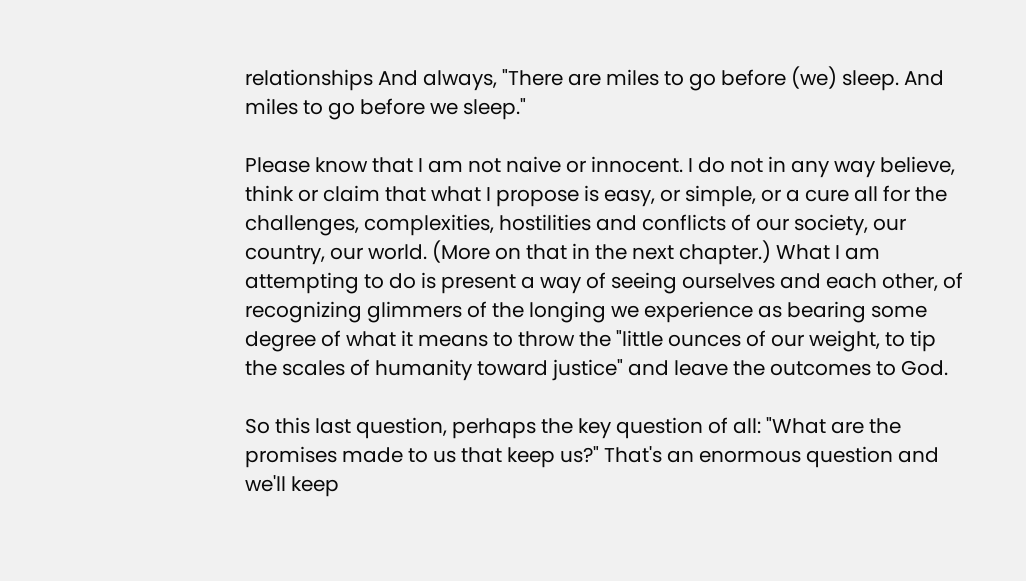relationships And always, "There are miles to go before (we) sleep. And miles to go before we sleep."

Please know that I am not naive or innocent. I do not in any way believe, think or claim that what I propose is easy, or simple, or a cure all for the challenges, complexities, hostilities and conflicts of our society, our country, our world. (More on that in the next chapter.) What I am attempting to do is present a way of seeing ourselves and each other, of recognizing glimmers of the longing we experience as bearing some degree of what it means to throw the "little ounces of our weight, to tip the scales of humanity toward justice" and leave the outcomes to God.

So this last question, perhaps the key question of all: "What are the promises made to us that keep us?" That's an enormous question and we'll keep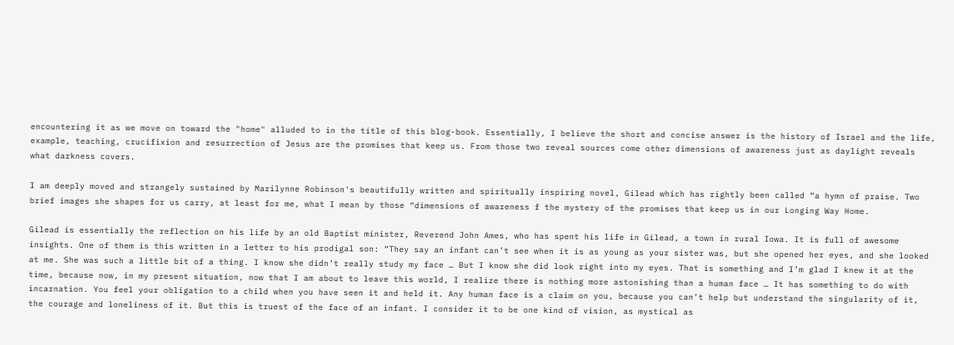encountering it as we move on toward the "home" alluded to in the title of this blog-book. Essentially, I believe the short and concise answer is the history of Israel and the life, example, teaching, crucifixion and resurrection of Jesus are the promises that keep us. From those two reveal sources come other dimensions of awareness just as daylight reveals what darkness covers.

I am deeply moved and strangely sustained by Marilynne Robinson's beautifully written and spiritually inspiring novel, Gilead which has rightly been called “a hymn of praise. Two brief images she shapes for us carry, at least for me, what I mean by those “dimensions of awareness f the mystery of the promises that keep us in our Longing Way Home.

Gilead is essentially the reflection on his life by an old Baptist minister, Reverend John Ames, who has spent his life in Gilead, a town in rural Iowa. It is full of awesome insights. One of them is this written in a letter to his prodigal son: “They say an infant can’t see when it is as young as your sister was, but she opened her eyes, and she looked at me. She was such a little bit of a thing. I know she didn’t really study my face … But I know she did look right into my eyes. That is something and I’m glad I knew it at the time, because now, in my present situation, now that I am about to leave this world, I realize there is nothing more astonishing than a human face … It has something to do with incarnation. You feel your obligation to a child when you have seen it and held it. Any human face is a claim on you, because you can’t help but understand the singularity of it, the courage and loneliness of it. But this is truest of the face of an infant. I consider it to be one kind of vision, as mystical as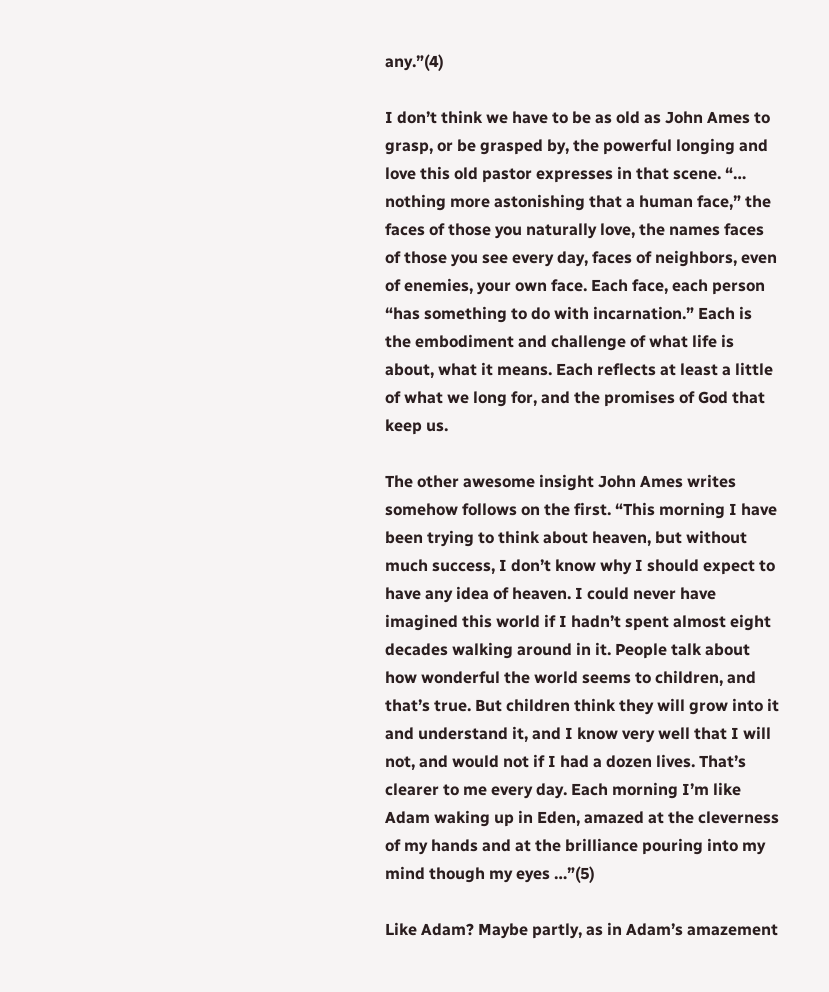any.”(4)

I don’t think we have to be as old as John Ames to grasp, or be grasped by, the powerful longing and love this old pastor expresses in that scene. “… nothing more astonishing that a human face,” the faces of those you naturally love, the names faces of those you see every day, faces of neighbors, even of enemies, your own face. Each face, each person “has something to do with incarnation.” Each is the embodiment and challenge of what life is about, what it means. Each reflects at least a little of what we long for, and the promises of God that keep us.

The other awesome insight John Ames writes somehow follows on the first. “This morning I have been trying to think about heaven, but without much success, I don’t know why I should expect to have any idea of heaven. I could never have imagined this world if I hadn’t spent almost eight decades walking around in it. People talk about how wonderful the world seems to children, and that’s true. But children think they will grow into it and understand it, and I know very well that I will not, and would not if I had a dozen lives. That’s clearer to me every day. Each morning I’m like Adam waking up in Eden, amazed at the cleverness of my hands and at the brilliance pouring into my mind though my eyes …”(5)

Like Adam? Maybe partly, as in Adam’s amazement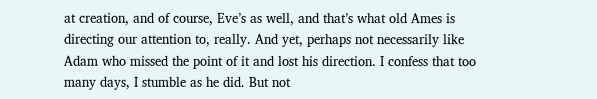at creation, and of course, Eve’s as well, and that’s what old Ames is directing our attention to, really. And yet, perhaps not necessarily like Adam who missed the point of it and lost his direction. I confess that too many days, I stumble as he did. But not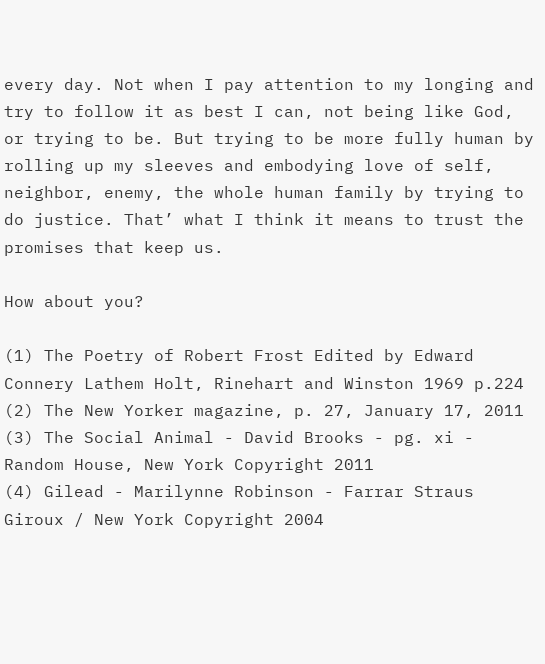every day. Not when I pay attention to my longing and try to follow it as best I can, not being like God, or trying to be. But trying to be more fully human by rolling up my sleeves and embodying love of self, neighbor, enemy, the whole human family by trying to do justice. That’ what I think it means to trust the promises that keep us.

How about you?

(1) The Poetry of Robert Frost Edited by Edward Connery Lathem Holt, Rinehart and Winston 1969 p.224
(2) The New Yorker magazine, p. 27, January 17, 2011
(3) The Social Animal - David Brooks - pg. xi - Random House, New York Copyright 2011
(4) Gilead - Marilynne Robinson - Farrar Straus Giroux / New York Copyright 2004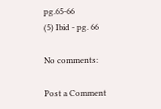pg.65-66
(5) Ibid - pg. 66

No comments:

Post a Comment